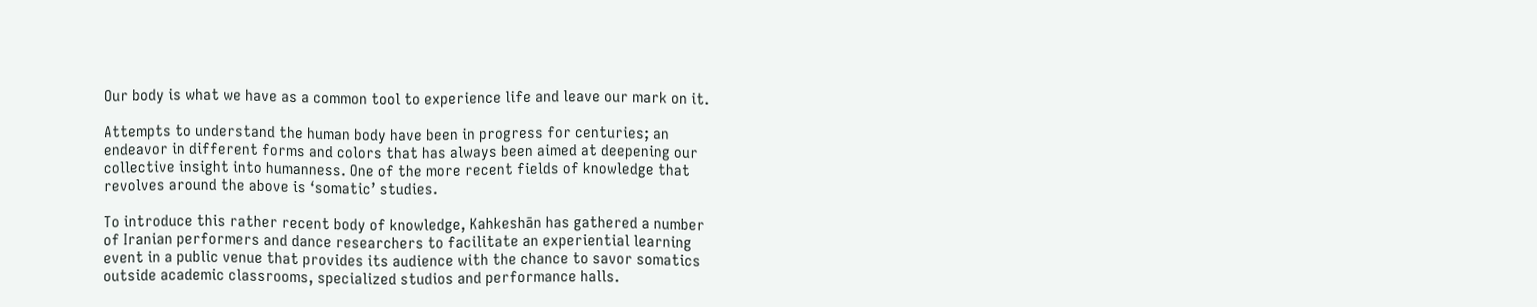Our body is what we have as a common tool to experience life and leave our mark on it.

Attempts to understand the human body have been in progress for centuries; an endeavor in different forms and colors that has always been aimed at deepening our collective insight into humanness. One of the more recent fields of knowledge that revolves around the above is ‘somatic’ studies.

To introduce this rather recent body of knowledge, Kahkeshān has gathered a number of Iranian performers and dance researchers to facilitate an experiential learning event in a public venue that provides its audience with the chance to savor somatics outside academic classrooms, specialized studios and performance halls.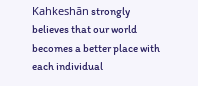Kahkeshān strongly believes that our world becomes a better place with each individual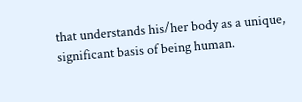that understands his/her body as a unique, significant basis of being human.